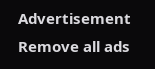Advertisement Remove all ads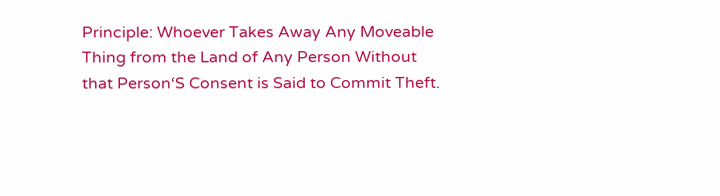Principle: Whoever Takes Away Any Moveable Thing from the Land of Any Person Without that Person‘S Consent is Said to Commit Theft.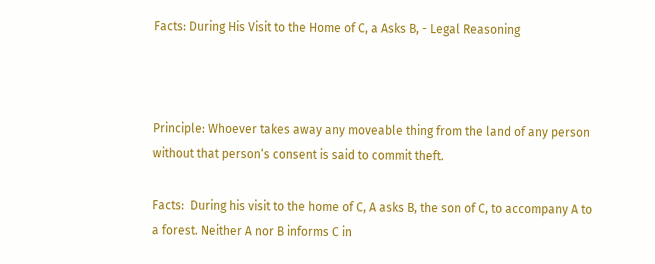Facts: During His Visit to the Home of C, a Asks B, - Legal Reasoning



Principle: Whoever takes away any moveable thing from the land of any person without that person‘s consent is said to commit theft.

Facts:  During his visit to the home of C, A asks B, the son of C, to accompany A to a forest. Neither A nor B informs C in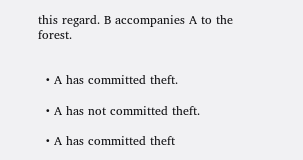this regard. B accompanies A to the forest.


  • A has committed theft.

  • A has not committed theft.

  • A has committed theft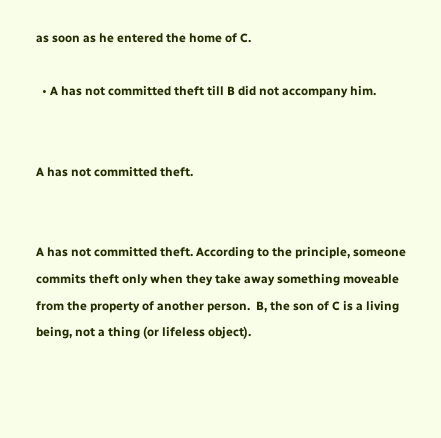as soon as he entered the home of C.

  • A has not committed theft till B did not accompany him.


A has not committed theft.


A has not committed theft. According to the principle, someone commits theft only when they take away something moveable from the property of another person.  B, the son of C is a living being, not a thing (or lifeless object).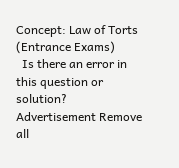Concept: Law of Torts (Entrance Exams)
  Is there an error in this question or solution?
Advertisement Remove all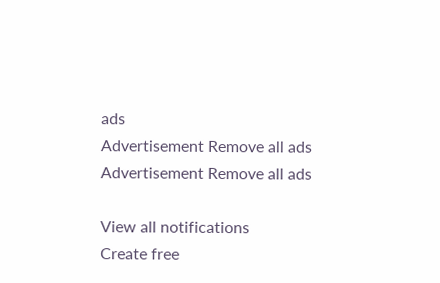ads
Advertisement Remove all ads
Advertisement Remove all ads

View all notifications
Create free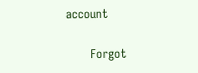account

      Forgot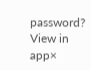password?
View in app×